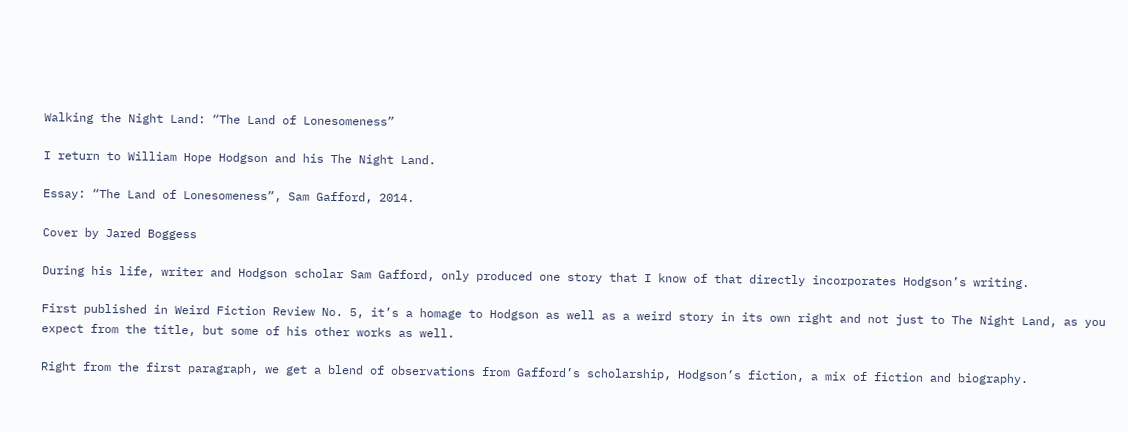Walking the Night Land: “The Land of Lonesomeness”

I return to William Hope Hodgson and his The Night Land.

Essay: “The Land of Lonesomeness”, Sam Gafford, 2014.

Cover by Jared Boggess

During his life, writer and Hodgson scholar Sam Gafford, only produced one story that I know of that directly incorporates Hodgson’s writing.

First published in Weird Fiction Review No. 5, it’s a homage to Hodgson as well as a weird story in its own right and not just to The Night Land, as you expect from the title, but some of his other works as well.

Right from the first paragraph, we get a blend of observations from Gafford’s scholarship, Hodgson’s fiction, a mix of fiction and biography.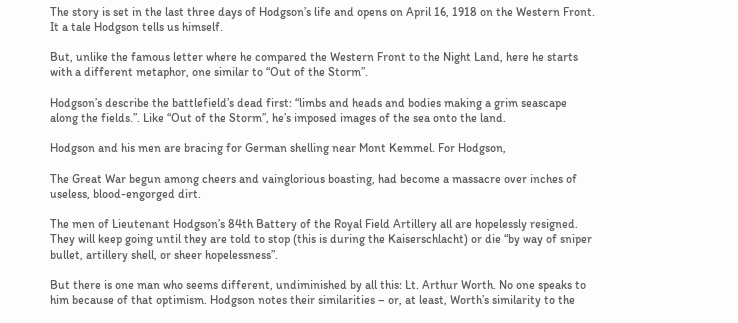The story is set in the last three days of Hodgson’s life and opens on April 16, 1918 on the Western Front. It a tale Hodgson tells us himself.

But, unlike the famous letter where he compared the Western Front to the Night Land, here he starts with a different metaphor, one similar to “Out of the Storm”.

Hodgson’s describe the battlefield’s dead first: “limbs and heads and bodies making a grim seascape along the fields.”. Like “Out of the Storm”, he’s imposed images of the sea onto the land.

Hodgson and his men are bracing for German shelling near Mont Kemmel. For Hodgson,

The Great War begun among cheers and vainglorious boasting, had become a massacre over inches of useless, blood-engorged dirt.

The men of Lieutenant Hodgson’s 84th Battery of the Royal Field Artillery all are hopelessly resigned. They will keep going until they are told to stop (this is during the Kaiserschlacht) or die “by way of sniper bullet, artillery shell, or sheer hopelessness”.

But there is one man who seems different, undiminished by all this: Lt. Arthur Worth. No one speaks to him because of that optimism. Hodgson notes their similarities – or, at least, Worth’s similarity to the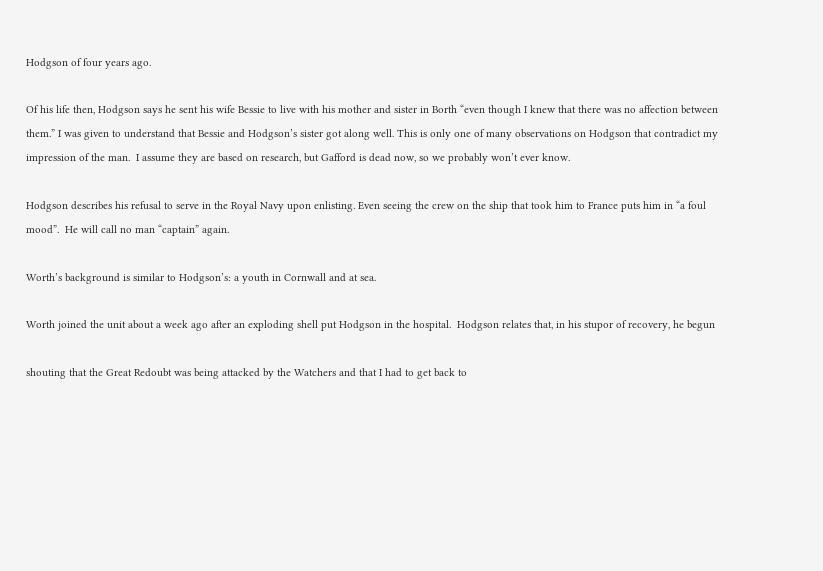Hodgson of four years ago.

Of his life then, Hodgson says he sent his wife Bessie to live with his mother and sister in Borth “even though I knew that there was no affection between them.” I was given to understand that Bessie and Hodgson’s sister got along well. This is only one of many observations on Hodgson that contradict my impression of the man.  I assume they are based on research, but Gafford is dead now, so we probably won’t ever know.

Hodgson describes his refusal to serve in the Royal Navy upon enlisting. Even seeing the crew on the ship that took him to France puts him in “a foul mood”.  He will call no man “captain” again.

Worth’s background is similar to Hodgson’s: a youth in Cornwall and at sea.

Worth joined the unit about a week ago after an exploding shell put Hodgson in the hospital.  Hodgson relates that, in his stupor of recovery, he begun

shouting that the Great Redoubt was being attacked by the Watchers and that I had to get back to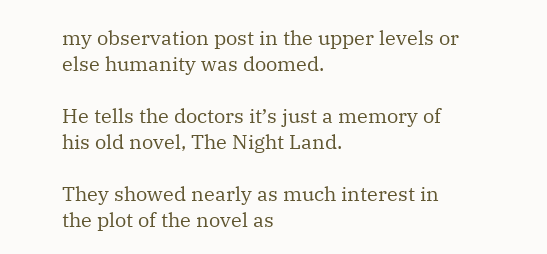my observation post in the upper levels or else humanity was doomed.

He tells the doctors it’s just a memory of his old novel, The Night Land.

They showed nearly as much interest in the plot of the novel as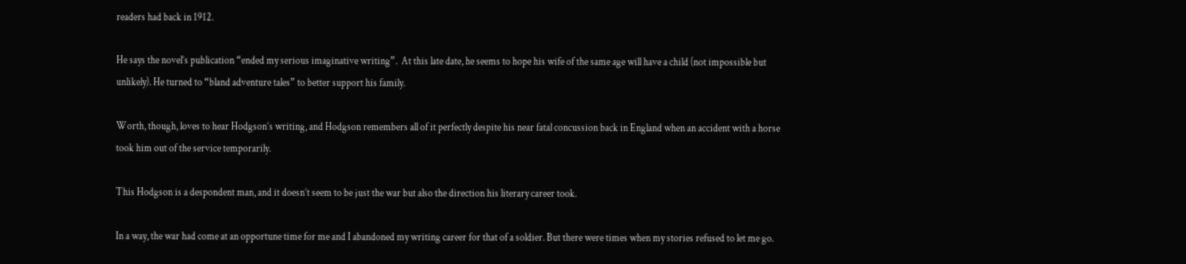readers had back in 1912.

He says the novel’s publication “ended my serious imaginative writing”.  At this late date, he seems to hope his wife of the same age will have a child (not impossible but unlikely). He turned to “bland adventure tales” to better support his family.

Worth, though, loves to hear Hodgson’s writing, and Hodgson remembers all of it perfectly despite his near fatal concussion back in England when an accident with a horse took him out of the service temporarily.

This Hodgson is a despondent man, and it doesn’t seem to be just the war but also the direction his literary career took.

In a way, the war had come at an opportune time for me and I abandoned my writing career for that of a soldier. But there were times when my stories refused to let me go.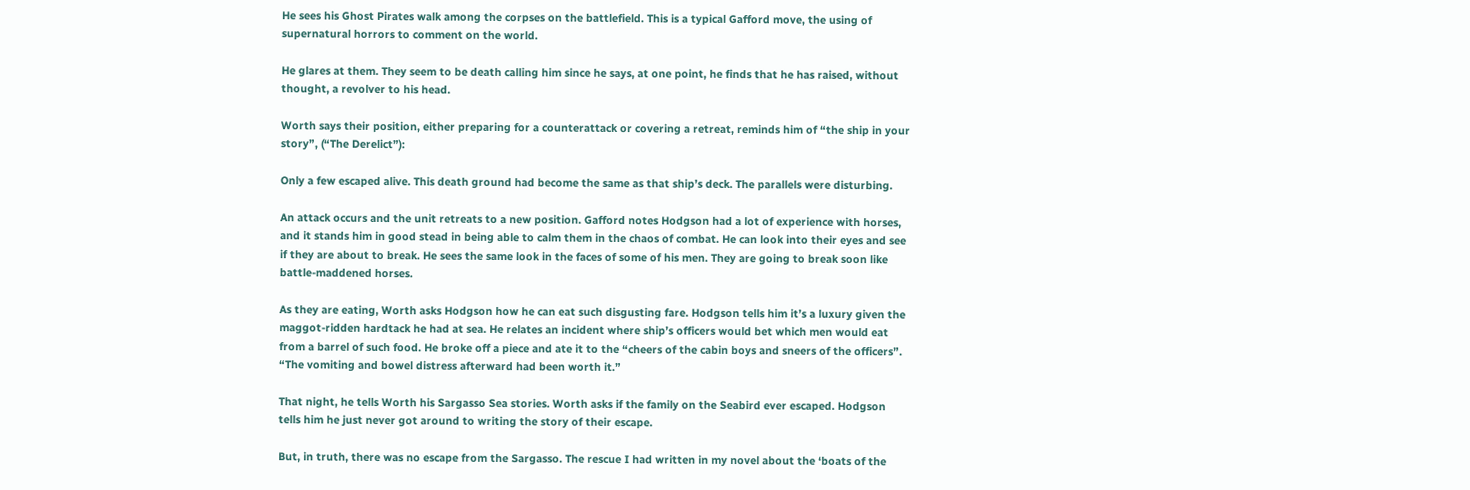He sees his Ghost Pirates walk among the corpses on the battlefield. This is a typical Gafford move, the using of supernatural horrors to comment on the world.

He glares at them. They seem to be death calling him since he says, at one point, he finds that he has raised, without thought, a revolver to his head.

Worth says their position, either preparing for a counterattack or covering a retreat, reminds him of “the ship in your story”, (“The Derelict”):

Only a few escaped alive. This death ground had become the same as that ship’s deck. The parallels were disturbing.

An attack occurs and the unit retreats to a new position. Gafford notes Hodgson had a lot of experience with horses, and it stands him in good stead in being able to calm them in the chaos of combat. He can look into their eyes and see if they are about to break. He sees the same look in the faces of some of his men. They are going to break soon like battle-maddened horses.

As they are eating, Worth asks Hodgson how he can eat such disgusting fare. Hodgson tells him it’s a luxury given the maggot-ridden hardtack he had at sea. He relates an incident where ship’s officers would bet which men would eat from a barrel of such food. He broke off a piece and ate it to the “cheers of the cabin boys and sneers of the officers”. “The vomiting and bowel distress afterward had been worth it.”

That night, he tells Worth his Sargasso Sea stories. Worth asks if the family on the Seabird ever escaped. Hodgson tells him he just never got around to writing the story of their escape.

But, in truth, there was no escape from the Sargasso. The rescue I had written in my novel about the ‘boats of the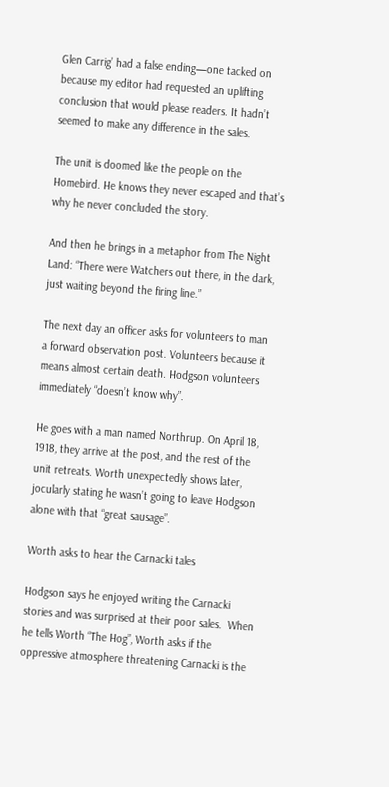Glen Carrig’ had a false ending—one tacked on because my editor had requested an uplifting conclusion that would please readers. It hadn’t seemed to make any difference in the sales.

The unit is doomed like the people on the Homebird. He knows they never escaped and that’s why he never concluded the story.

And then he brings in a metaphor from The Night Land: “There were Watchers out there, in the dark, just waiting beyond the firing line.”

The next day an officer asks for volunteers to man a forward observation post. Volunteers because it means almost certain death. Hodgson volunteers immediately “doesn’t know why”.

He goes with a man named Northrup. On April 18, 1918, they arrive at the post, and the rest of the unit retreats. Worth unexpectedly shows later, jocularly stating he wasn’t going to leave Hodgson alone with that “great sausage”.

Worth asks to hear the Carnacki tales

Hodgson says he enjoyed writing the Carnacki stories and was surprised at their poor sales.  When he tells Worth “The Hog”, Worth asks if the oppressive atmosphere threatening Carnacki is the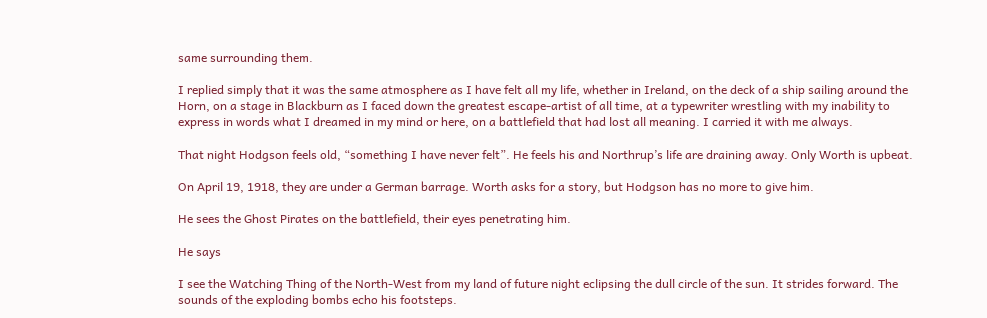same surrounding them.

I replied simply that it was the same atmosphere as I have felt all my life, whether in Ireland, on the deck of a ship sailing around the Horn, on a stage in Blackburn as I faced down the greatest escape-artist of all time, at a typewriter wrestling with my inability to express in words what I dreamed in my mind or here, on a battlefield that had lost all meaning. I carried it with me always.

That night Hodgson feels old, “something I have never felt”. He feels his and Northrup’s life are draining away. Only Worth is upbeat.

On April 19, 1918, they are under a German barrage. Worth asks for a story, but Hodgson has no more to give him.

He sees the Ghost Pirates on the battlefield, their eyes penetrating him.

He says

I see the Watching Thing of the North-West from my land of future night eclipsing the dull circle of the sun. It strides forward. The sounds of the exploding bombs echo his footsteps.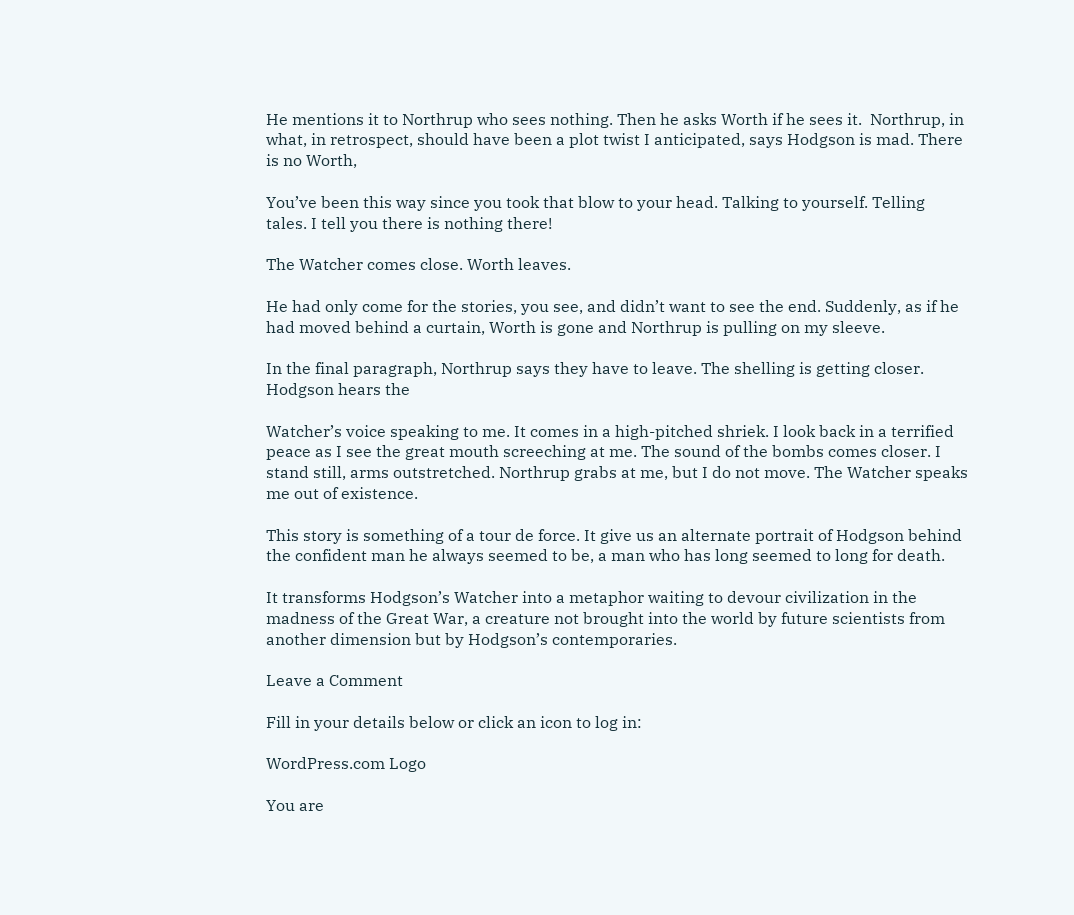He mentions it to Northrup who sees nothing. Then he asks Worth if he sees it.  Northrup, in what, in retrospect, should have been a plot twist I anticipated, says Hodgson is mad. There is no Worth,

You’ve been this way since you took that blow to your head. Talking to yourself. Telling tales. I tell you there is nothing there!

The Watcher comes close. Worth leaves.

He had only come for the stories, you see, and didn’t want to see the end. Suddenly, as if he had moved behind a curtain, Worth is gone and Northrup is pulling on my sleeve.

In the final paragraph, Northrup says they have to leave. The shelling is getting closer. Hodgson hears the

Watcher’s voice speaking to me. It comes in a high-pitched shriek. I look back in a terrified peace as I see the great mouth screeching at me. The sound of the bombs comes closer. I stand still, arms outstretched. Northrup grabs at me, but I do not move. The Watcher speaks me out of existence.

This story is something of a tour de force. It give us an alternate portrait of Hodgson behind the confident man he always seemed to be, a man who has long seemed to long for death.

It transforms Hodgson’s Watcher into a metaphor waiting to devour civilization in the madness of the Great War, a creature not brought into the world by future scientists from another dimension but by Hodgson’s contemporaries.

Leave a Comment

Fill in your details below or click an icon to log in:

WordPress.com Logo

You are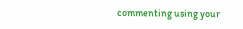commenting using your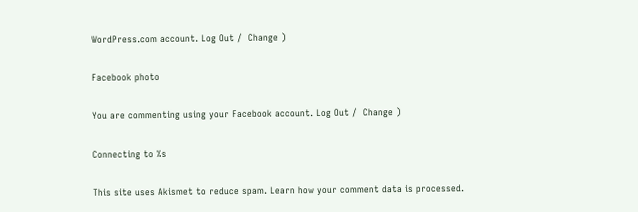WordPress.com account. Log Out /  Change )

Facebook photo

You are commenting using your Facebook account. Log Out /  Change )

Connecting to %s

This site uses Akismet to reduce spam. Learn how your comment data is processed.